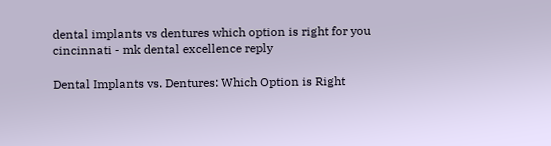dental implants vs dentures which option is right for you cincinnati - mk dental excellence reply

Dental Implants vs. Dentures: Which Option is Right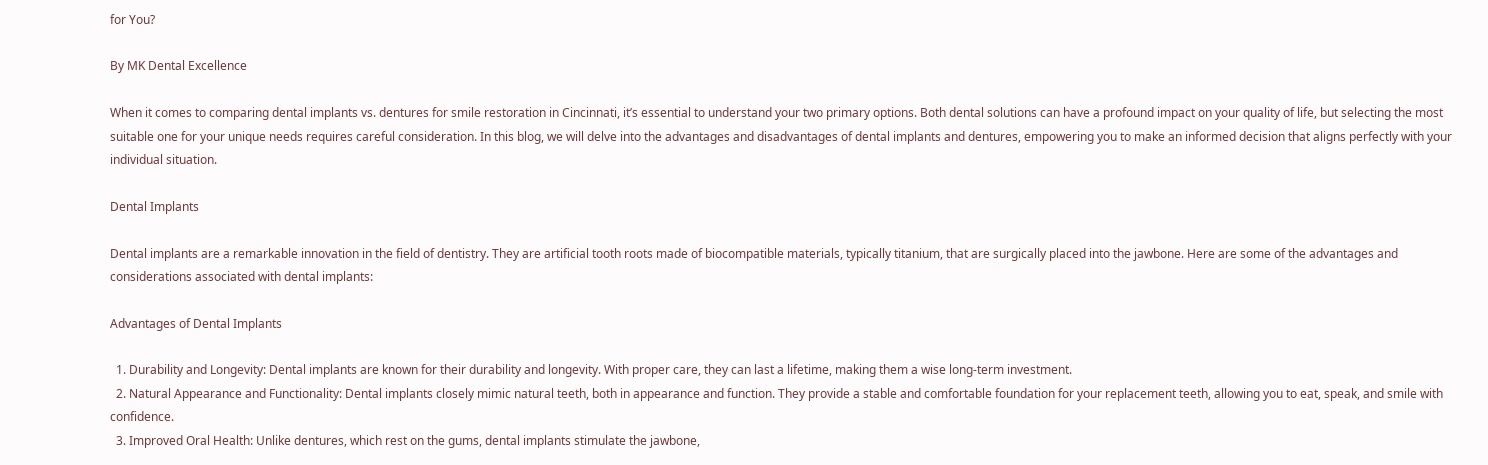for You?

By MK Dental Excellence

When it comes to comparing dental implants vs. dentures for smile restoration in Cincinnati, it’s essential to understand your two primary options. Both dental solutions can have a profound impact on your quality of life, but selecting the most suitable one for your unique needs requires careful consideration. In this blog, we will delve into the advantages and disadvantages of dental implants and dentures, empowering you to make an informed decision that aligns perfectly with your individual situation.

Dental Implants

Dental implants are a remarkable innovation in the field of dentistry. They are artificial tooth roots made of biocompatible materials, typically titanium, that are surgically placed into the jawbone. Here are some of the advantages and considerations associated with dental implants:

Advantages of Dental Implants

  1. Durability and Longevity: Dental implants are known for their durability and longevity. With proper care, they can last a lifetime, making them a wise long-term investment.
  2. Natural Appearance and Functionality: Dental implants closely mimic natural teeth, both in appearance and function. They provide a stable and comfortable foundation for your replacement teeth, allowing you to eat, speak, and smile with confidence.
  3. Improved Oral Health: Unlike dentures, which rest on the gums, dental implants stimulate the jawbone,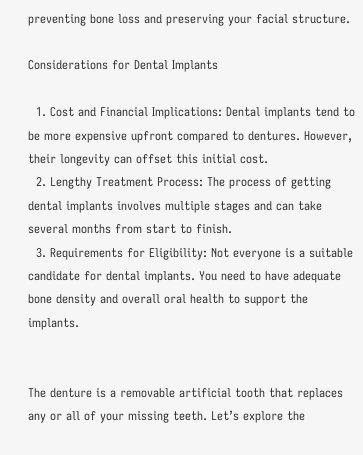preventing bone loss and preserving your facial structure.

Considerations for Dental Implants

  1. Cost and Financial Implications: Dental implants tend to be more expensive upfront compared to dentures. However, their longevity can offset this initial cost.
  2. Lengthy Treatment Process: The process of getting dental implants involves multiple stages and can take several months from start to finish.
  3. Requirements for Eligibility: Not everyone is a suitable candidate for dental implants. You need to have adequate bone density and overall oral health to support the implants.


The denture is a removable artificial tooth that replaces any or all of your missing teeth. Let’s explore the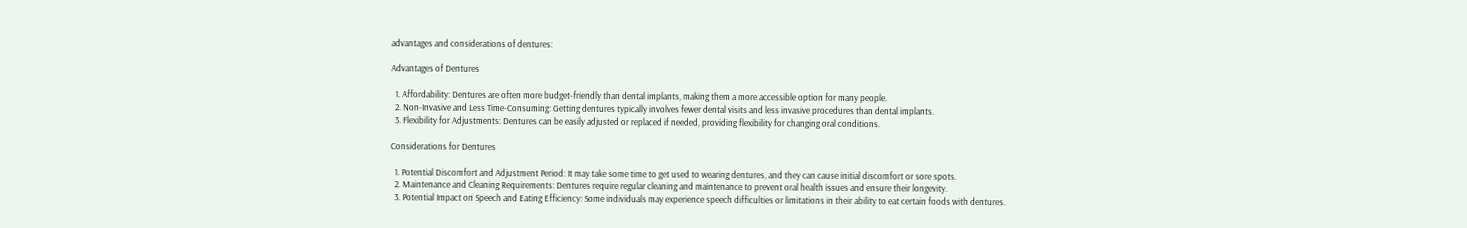advantages and considerations of dentures:

Advantages of Dentures

  1. Affordability: Dentures are often more budget-friendly than dental implants, making them a more accessible option for many people.
  2. Non-Invasive and Less Time-Consuming: Getting dentures typically involves fewer dental visits and less invasive procedures than dental implants.
  3. Flexibility for Adjustments: Dentures can be easily adjusted or replaced if needed, providing flexibility for changing oral conditions.

Considerations for Dentures

  1. Potential Discomfort and Adjustment Period: It may take some time to get used to wearing dentures, and they can cause initial discomfort or sore spots.
  2. Maintenance and Cleaning Requirements: Dentures require regular cleaning and maintenance to prevent oral health issues and ensure their longevity.
  3. Potential Impact on Speech and Eating Efficiency: Some individuals may experience speech difficulties or limitations in their ability to eat certain foods with dentures.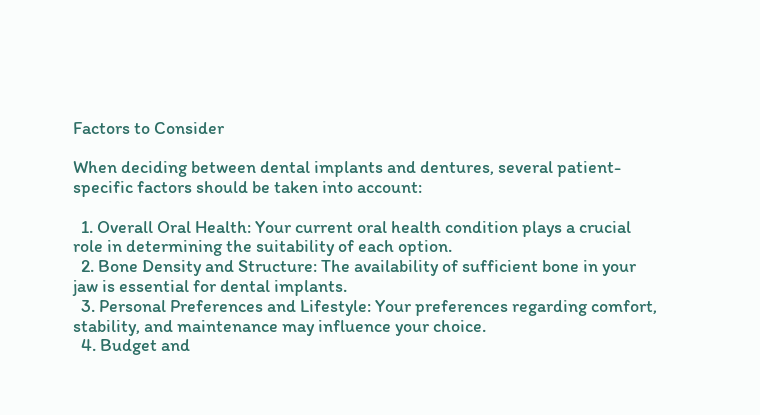Factors to Consider

When deciding between dental implants and dentures, several patient-specific factors should be taken into account:

  1. Overall Oral Health: Your current oral health condition plays a crucial role in determining the suitability of each option.
  2. Bone Density and Structure: The availability of sufficient bone in your jaw is essential for dental implants.
  3. Personal Preferences and Lifestyle: Your preferences regarding comfort, stability, and maintenance may influence your choice.
  4. Budget and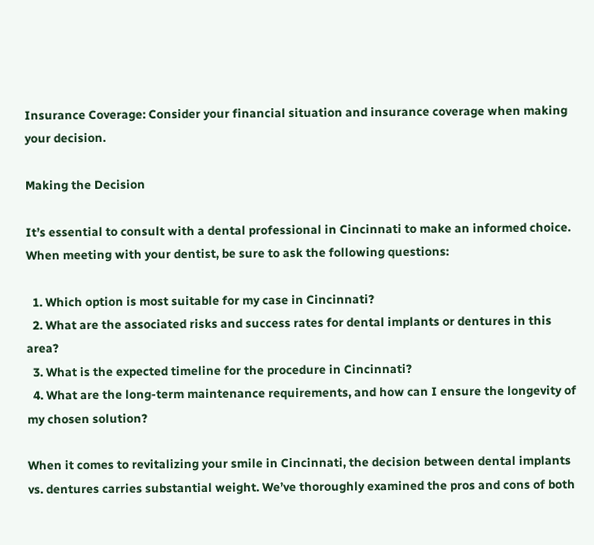Insurance Coverage: Consider your financial situation and insurance coverage when making your decision.

Making the Decision

It’s essential to consult with a dental professional in Cincinnati to make an informed choice. When meeting with your dentist, be sure to ask the following questions:

  1. Which option is most suitable for my case in Cincinnati?
  2. What are the associated risks and success rates for dental implants or dentures in this area?
  3. What is the expected timeline for the procedure in Cincinnati?
  4. What are the long-term maintenance requirements, and how can I ensure the longevity of my chosen solution?

When it comes to revitalizing your smile in Cincinnati, the decision between dental implants vs. dentures carries substantial weight. We’ve thoroughly examined the pros and cons of both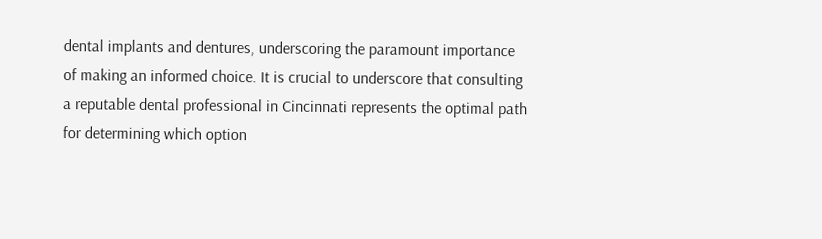dental implants and dentures, underscoring the paramount importance of making an informed choice. It is crucial to underscore that consulting a reputable dental professional in Cincinnati represents the optimal path for determining which option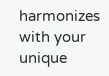harmonizes with your unique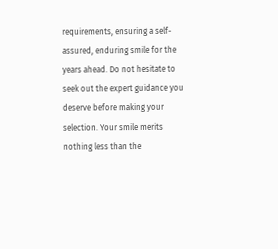requirements, ensuring a self-assured, enduring smile for the years ahead. Do not hesitate to seek out the expert guidance you deserve before making your selection. Your smile merits nothing less than the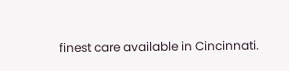finest care available in Cincinnati.